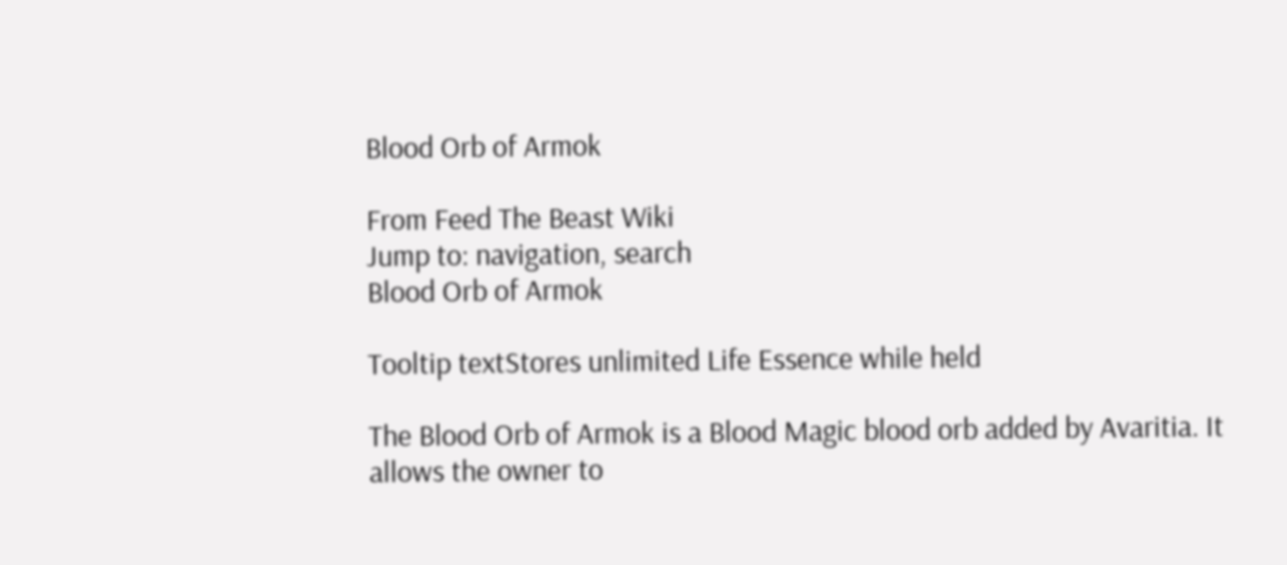Blood Orb of Armok

From Feed The Beast Wiki
Jump to: navigation, search
Blood Orb of Armok

Tooltip textStores unlimited Life Essence while held

The Blood Orb of Armok is a Blood Magic blood orb added by Avaritia. It allows the owner to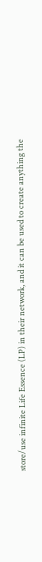store/use infinite Life Essence (LP) in their network, and it can be used to create anything the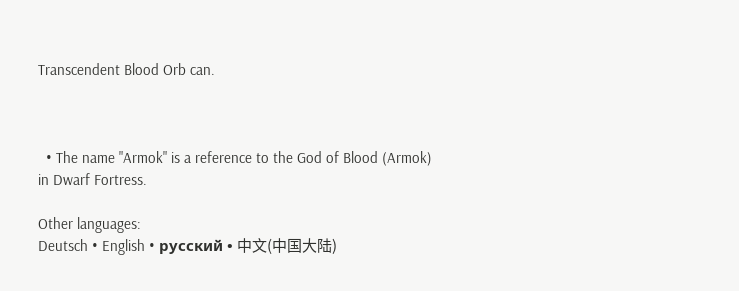Transcendent Blood Orb can.



  • The name "Armok" is a reference to the God of Blood (Armok) in Dwarf Fortress.

Other languages:
Deutsch • English • русский • 中文(中国大陆)